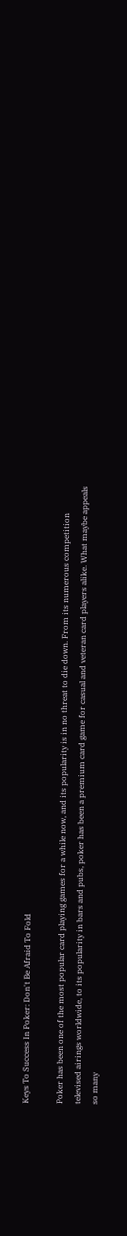Keys To Success In Poker: Don't Be Afraid To Fold

Poker has been one of the most popular card playing games for a while now, and its popularity is in no threat to die down. From its numerous competition televised airings worldwide, to its popularity in bars and pubs, poker has been a premium card game for casual and veteran card players alike. What maybe appeals so many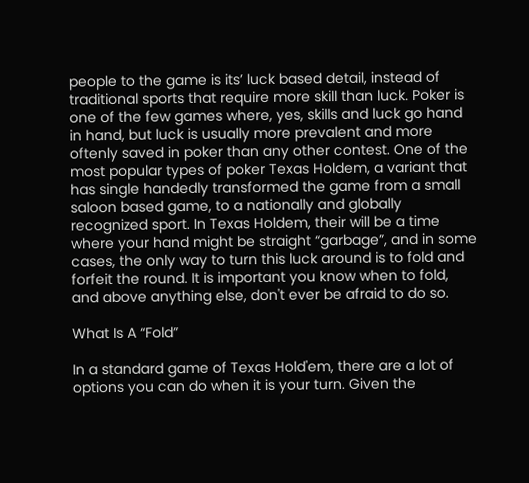people to the game is its’ luck based detail, instead of traditional sports that require more skill than luck. Poker is one of the few games where, yes, skills and luck go hand in hand, but luck is usually more prevalent and more oftenly saved in poker than any other contest. One of the most popular types of poker Texas Holdem, a variant that has single handedly transformed the game from a small saloon based game, to a nationally and globally recognized sport. In Texas Holdem, their will be a time where your hand might be straight “garbage”, and in some cases, the only way to turn this luck around is to fold and forfeit the round. It is important you know when to fold, and above anything else, don't ever be afraid to do so.

What Is A “Fold”

In a standard game of Texas Hold'em, there are a lot of options you can do when it is your turn. Given the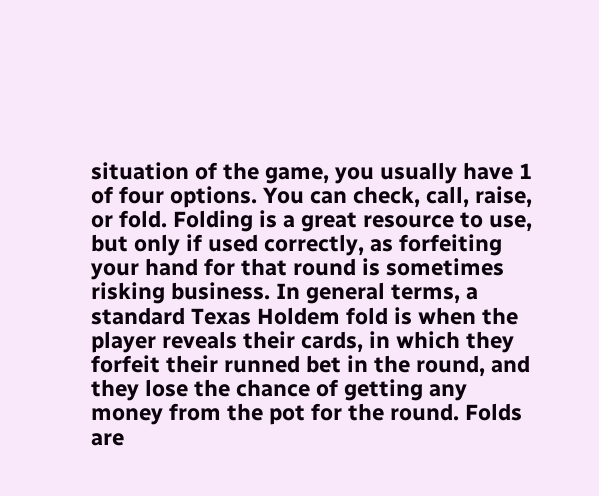situation of the game, you usually have 1 of four options. You can check, call, raise, or fold. Folding is a great resource to use, but only if used correctly, as forfeiting your hand for that round is sometimes risking business. In general terms, a standard Texas Holdem fold is when the player reveals their cards, in which they forfeit their runned bet in the round, and they lose the chance of getting any money from the pot for the round. Folds are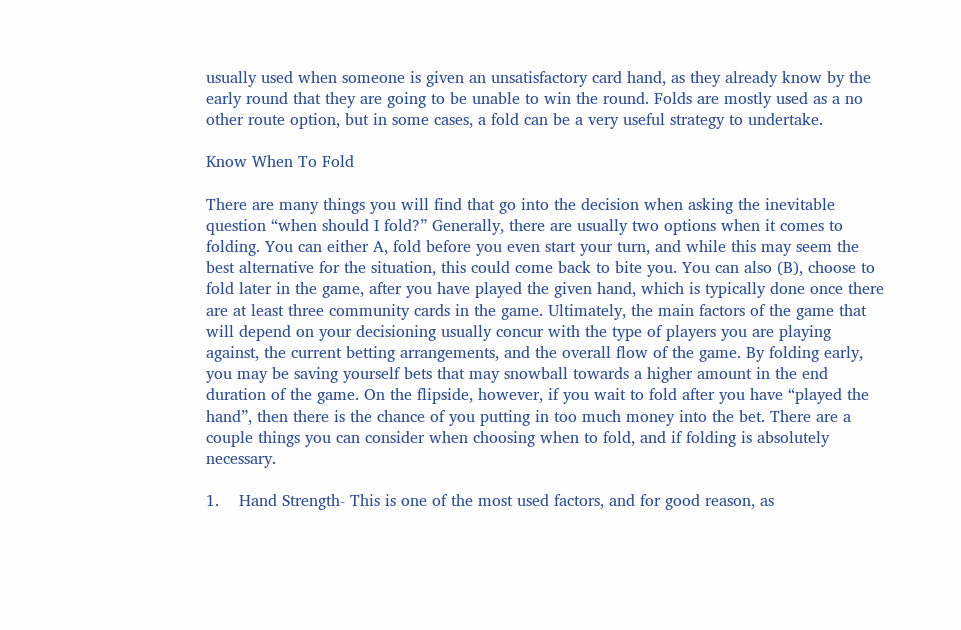usually used when someone is given an unsatisfactory card hand, as they already know by the early round that they are going to be unable to win the round. Folds are mostly used as a no other route option, but in some cases, a fold can be a very useful strategy to undertake.

Know When To Fold

There are many things you will find that go into the decision when asking the inevitable question “when should I fold?” Generally, there are usually two options when it comes to folding. You can either A, fold before you even start your turn, and while this may seem the best alternative for the situation, this could come back to bite you. You can also (B), choose to fold later in the game, after you have played the given hand, which is typically done once there are at least three community cards in the game. Ultimately, the main factors of the game that will depend on your decisioning usually concur with the type of players you are playing against, the current betting arrangements, and the overall flow of the game. By folding early, you may be saving yourself bets that may snowball towards a higher amount in the end duration of the game. On the flipside, however, if you wait to fold after you have “played the hand”, then there is the chance of you putting in too much money into the bet. There are a couple things you can consider when choosing when to fold, and if folding is absolutely necessary.

1.    Hand Strength- This is one of the most used factors, and for good reason, as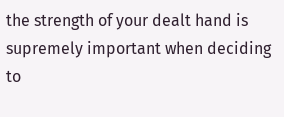the strength of your dealt hand is supremely important when deciding to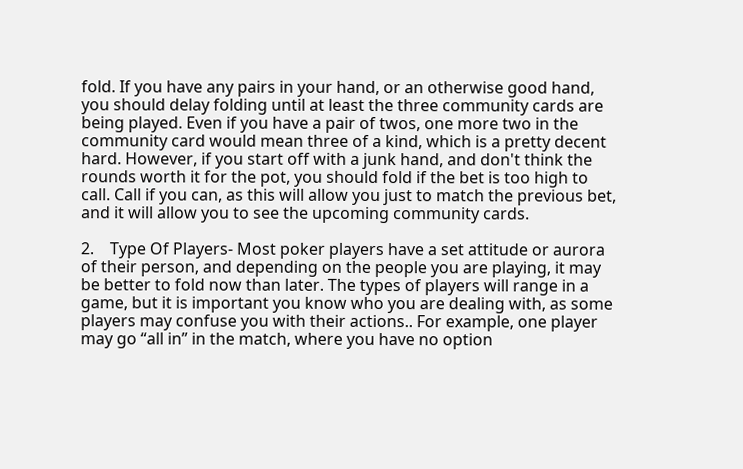fold. If you have any pairs in your hand, or an otherwise good hand, you should delay folding until at least the three community cards are being played. Even if you have a pair of twos, one more two in the community card would mean three of a kind, which is a pretty decent hard. However, if you start off with a junk hand, and don't think the rounds worth it for the pot, you should fold if the bet is too high to call. Call if you can, as this will allow you just to match the previous bet, and it will allow you to see the upcoming community cards.

2.    Type Of Players- Most poker players have a set attitude or aurora of their person, and depending on the people you are playing, it may be better to fold now than later. The types of players will range in a game, but it is important you know who you are dealing with, as some players may confuse you with their actions.. For example, one player may go “all in” in the match, where you have no option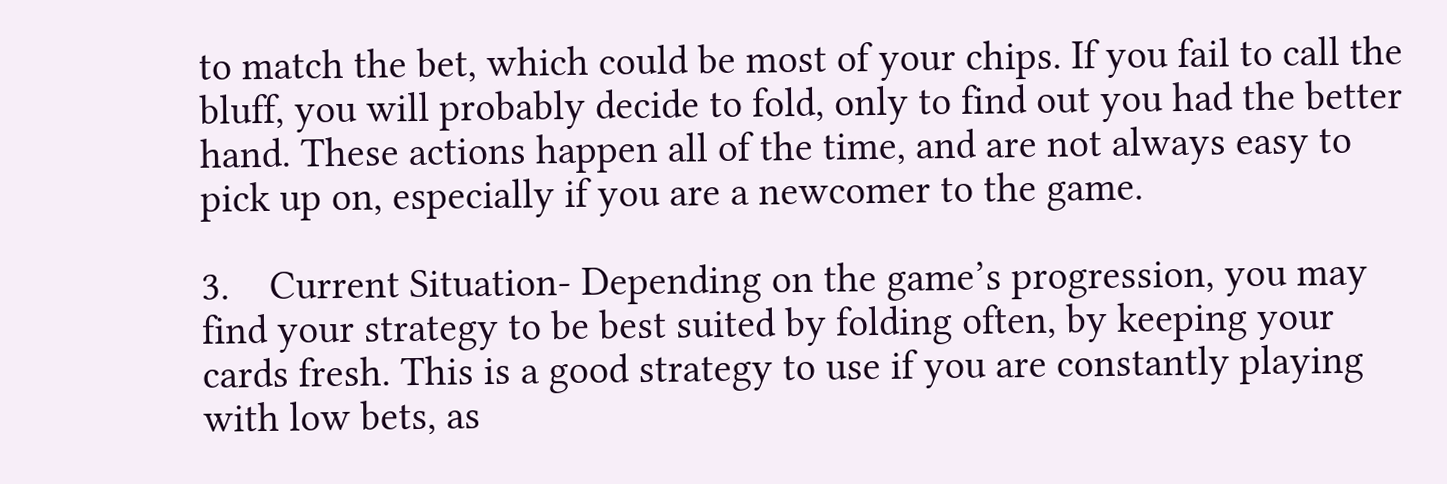to match the bet, which could be most of your chips. If you fail to call the bluff, you will probably decide to fold, only to find out you had the better hand. These actions happen all of the time, and are not always easy to pick up on, especially if you are a newcomer to the game.

3.    Current Situation- Depending on the game’s progression, you may find your strategy to be best suited by folding often, by keeping your cards fresh. This is a good strategy to use if you are constantly playing with low bets, as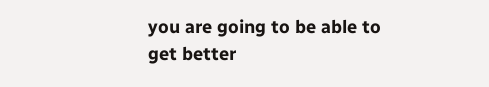you are going to be able to get better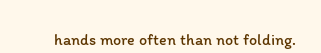hands more often than not folding.